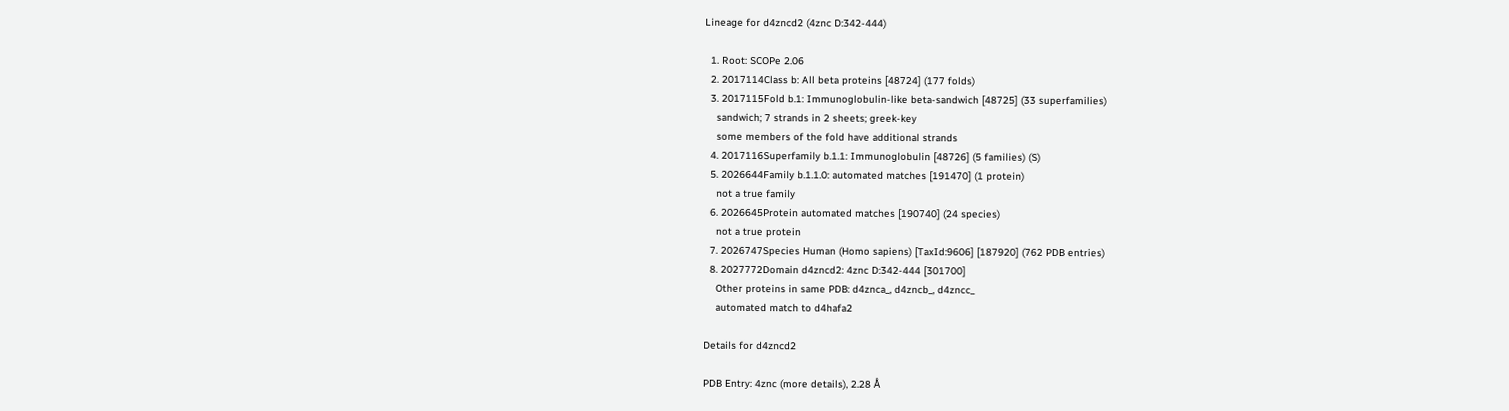Lineage for d4zncd2 (4znc D:342-444)

  1. Root: SCOPe 2.06
  2. 2017114Class b: All beta proteins [48724] (177 folds)
  3. 2017115Fold b.1: Immunoglobulin-like beta-sandwich [48725] (33 superfamilies)
    sandwich; 7 strands in 2 sheets; greek-key
    some members of the fold have additional strands
  4. 2017116Superfamily b.1.1: Immunoglobulin [48726] (5 families) (S)
  5. 2026644Family b.1.1.0: automated matches [191470] (1 protein)
    not a true family
  6. 2026645Protein automated matches [190740] (24 species)
    not a true protein
  7. 2026747Species Human (Homo sapiens) [TaxId:9606] [187920] (762 PDB entries)
  8. 2027772Domain d4zncd2: 4znc D:342-444 [301700]
    Other proteins in same PDB: d4znca_, d4zncb_, d4zncc_
    automated match to d4hafa2

Details for d4zncd2

PDB Entry: 4znc (more details), 2.28 Å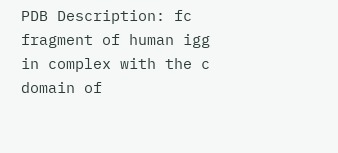PDB Description: fc fragment of human igg in complex with the c domain of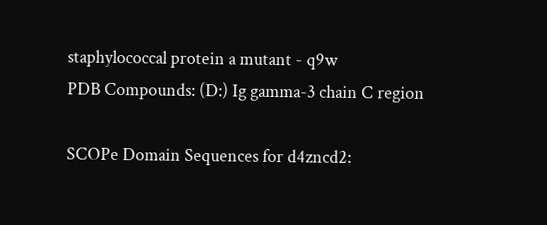staphylococcal protein a mutant - q9w
PDB Compounds: (D:) Ig gamma-3 chain C region

SCOPe Domain Sequences for d4zncd2: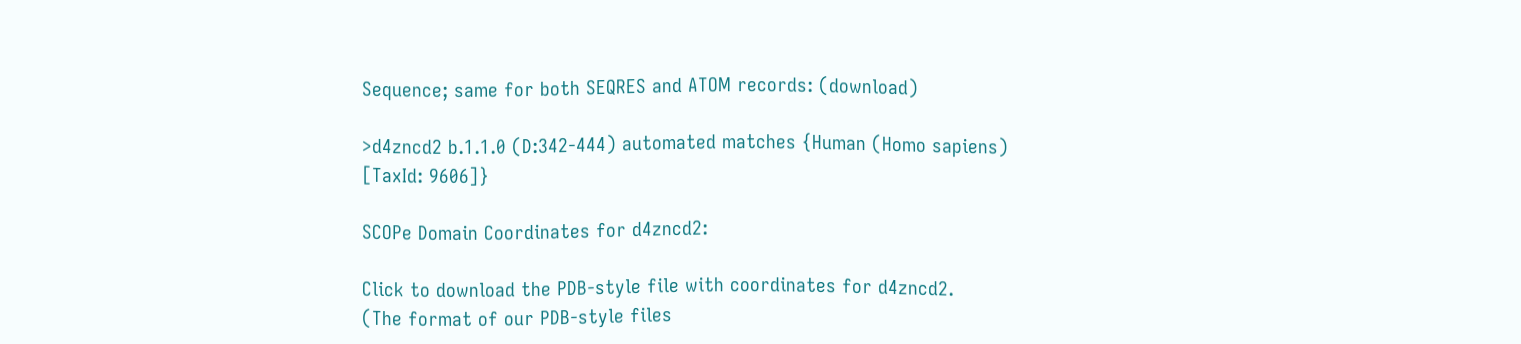Sequence; same for both SEQRES and ATOM records: (download)

>d4zncd2 b.1.1.0 (D:342-444) automated matches {Human (Homo sapiens) [TaxId: 9606]}

SCOPe Domain Coordinates for d4zncd2:

Click to download the PDB-style file with coordinates for d4zncd2.
(The format of our PDB-style files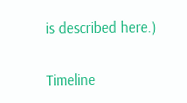is described here.)

Timeline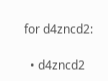for d4zncd2:

  • d4zncd2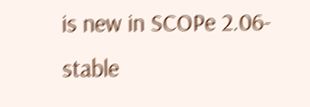is new in SCOPe 2.06-stable